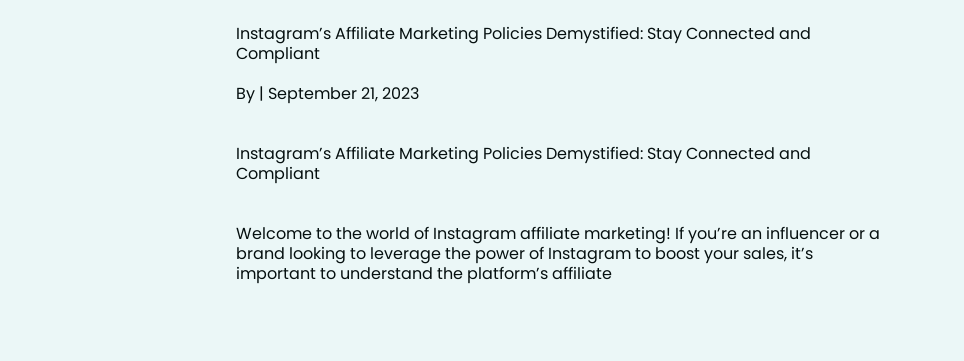Instagram’s Affiliate Marketing Policies Demystified: Stay Connected and Compliant

By | September 21, 2023


Instagram’s Affiliate Marketing Policies Demystified: Stay Connected and Compliant


Welcome to the world of Instagram affiliate marketing! If you’re an influencer or a brand looking to leverage the power of Instagram to boost your sales, it’s important to understand the platform’s affiliate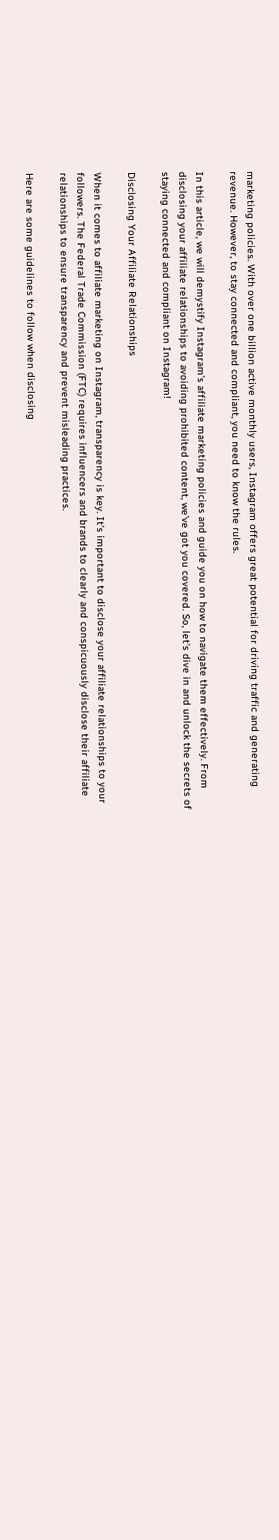marketing policies. With over one billion active monthly users, Instagram offers great potential for driving traffic and generating revenue. However, to stay connected and compliant, you need to know the rules.

In this article, we will demystify Instagram’s affiliate marketing policies and guide you on how to navigate them effectively. From disclosing your affiliate relationships to avoiding prohibited content, we’ve got you covered. So, let’s dive in and unlock the secrets of staying connected and compliant on Instagram!

Disclosing Your Affiliate Relationships

When it comes to affiliate marketing on Instagram, transparency is key. It’s important to disclose your affiliate relationships to your followers. The Federal Trade Commission (FTC) requires influencers and brands to clearly and conspicuously disclose their affiliate relationships to ensure transparency and prevent misleading practices.

Here are some guidelines to follow when disclosing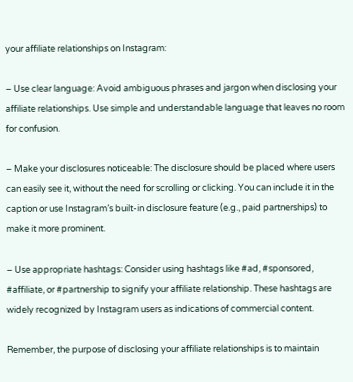your affiliate relationships on Instagram:

– Use clear language: Avoid ambiguous phrases and jargon when disclosing your affiliate relationships. Use simple and understandable language that leaves no room for confusion.

– Make your disclosures noticeable: The disclosure should be placed where users can easily see it, without the need for scrolling or clicking. You can include it in the caption or use Instagram’s built-in disclosure feature (e.g., paid partnerships) to make it more prominent.

– Use appropriate hashtags: Consider using hashtags like #ad, #sponsored, #affiliate, or #partnership to signify your affiliate relationship. These hashtags are widely recognized by Instagram users as indications of commercial content.

Remember, the purpose of disclosing your affiliate relationships is to maintain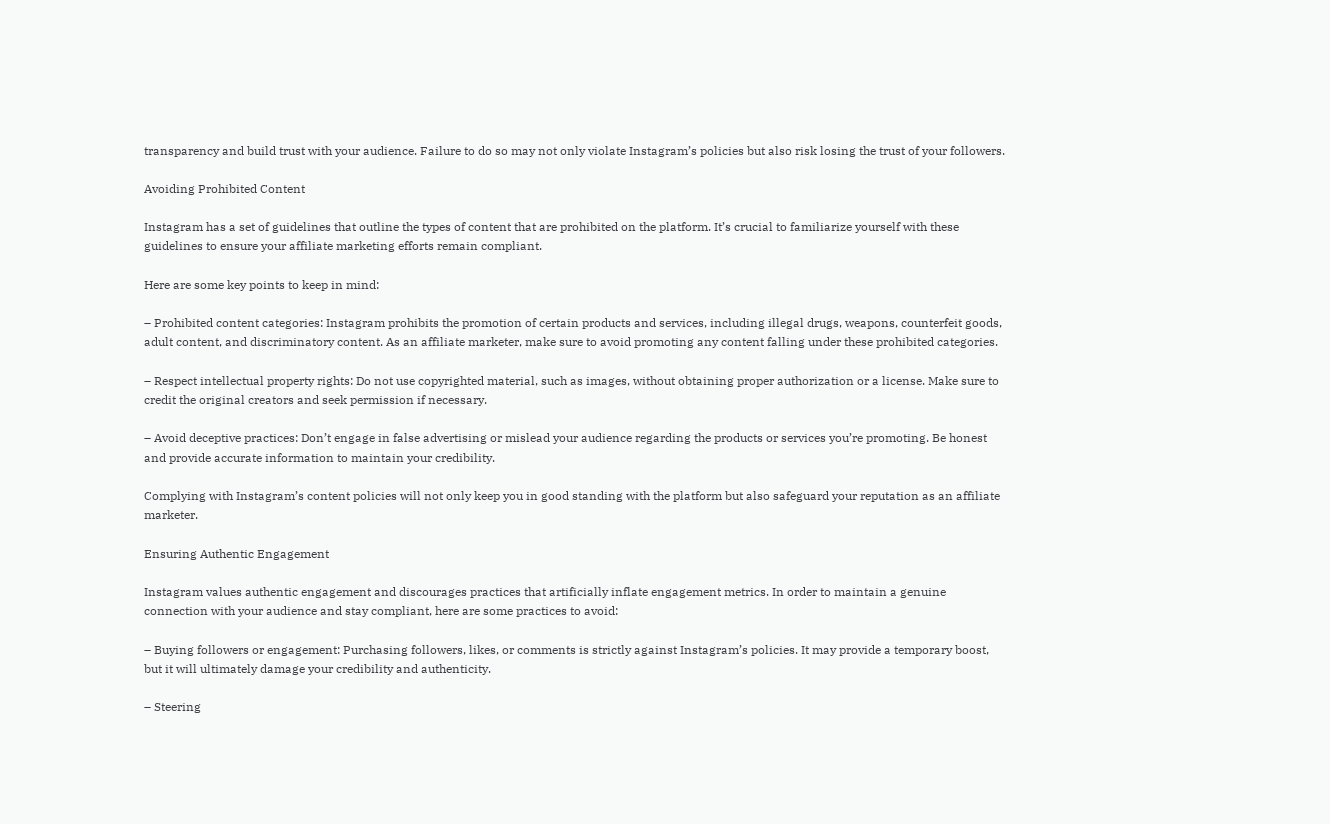transparency and build trust with your audience. Failure to do so may not only violate Instagram’s policies but also risk losing the trust of your followers.

Avoiding Prohibited Content

Instagram has a set of guidelines that outline the types of content that are prohibited on the platform. It’s crucial to familiarize yourself with these guidelines to ensure your affiliate marketing efforts remain compliant.

Here are some key points to keep in mind:

– Prohibited content categories: Instagram prohibits the promotion of certain products and services, including illegal drugs, weapons, counterfeit goods, adult content, and discriminatory content. As an affiliate marketer, make sure to avoid promoting any content falling under these prohibited categories.

– Respect intellectual property rights: Do not use copyrighted material, such as images, without obtaining proper authorization or a license. Make sure to credit the original creators and seek permission if necessary.

– Avoid deceptive practices: Don’t engage in false advertising or mislead your audience regarding the products or services you’re promoting. Be honest and provide accurate information to maintain your credibility.

Complying with Instagram’s content policies will not only keep you in good standing with the platform but also safeguard your reputation as an affiliate marketer.

Ensuring Authentic Engagement

Instagram values authentic engagement and discourages practices that artificially inflate engagement metrics. In order to maintain a genuine connection with your audience and stay compliant, here are some practices to avoid:

– Buying followers or engagement: Purchasing followers, likes, or comments is strictly against Instagram’s policies. It may provide a temporary boost, but it will ultimately damage your credibility and authenticity.

– Steering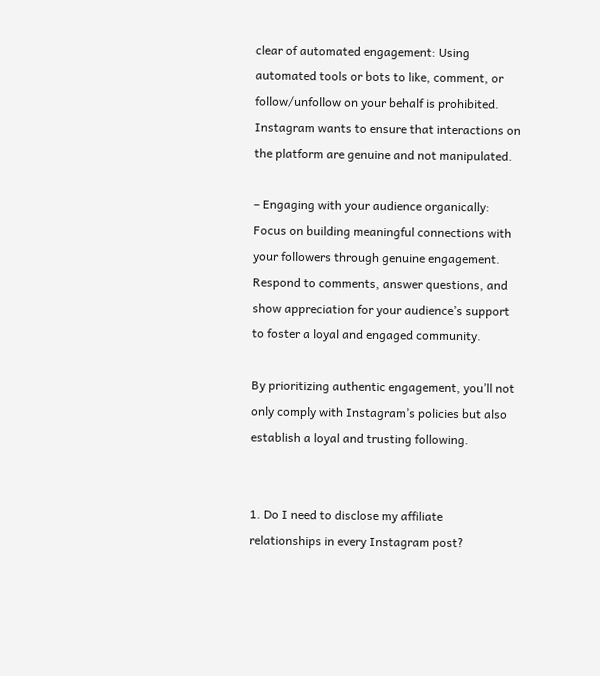clear of automated engagement: Using automated tools or bots to like, comment, or follow/unfollow on your behalf is prohibited. Instagram wants to ensure that interactions on the platform are genuine and not manipulated.

– Engaging with your audience organically: Focus on building meaningful connections with your followers through genuine engagement. Respond to comments, answer questions, and show appreciation for your audience’s support to foster a loyal and engaged community.

By prioritizing authentic engagement, you’ll not only comply with Instagram’s policies but also establish a loyal and trusting following.


1. Do I need to disclose my affiliate relationships in every Instagram post?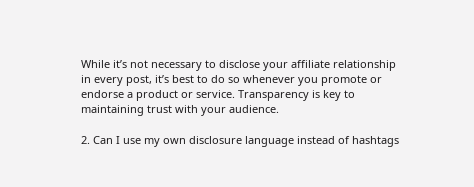While it’s not necessary to disclose your affiliate relationship in every post, it’s best to do so whenever you promote or endorse a product or service. Transparency is key to maintaining trust with your audience.

2. Can I use my own disclosure language instead of hashtags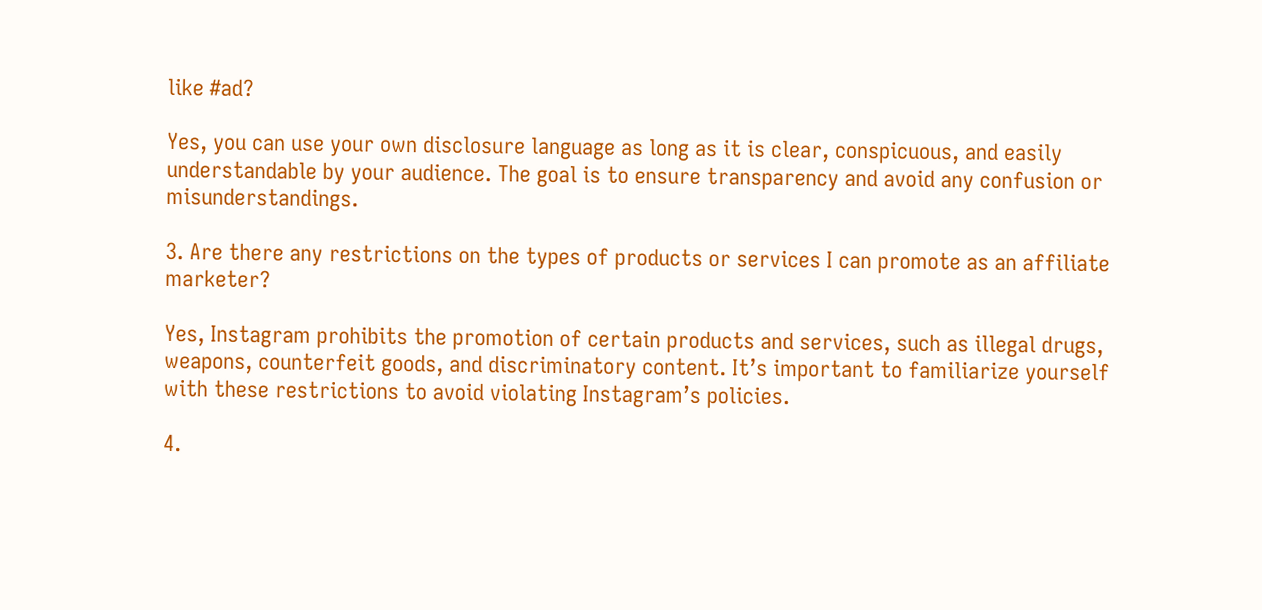like #ad?

Yes, you can use your own disclosure language as long as it is clear, conspicuous, and easily understandable by your audience. The goal is to ensure transparency and avoid any confusion or misunderstandings.

3. Are there any restrictions on the types of products or services I can promote as an affiliate marketer?

Yes, Instagram prohibits the promotion of certain products and services, such as illegal drugs, weapons, counterfeit goods, and discriminatory content. It’s important to familiarize yourself with these restrictions to avoid violating Instagram’s policies.

4.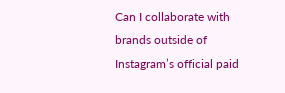Can I collaborate with brands outside of Instagram’s official paid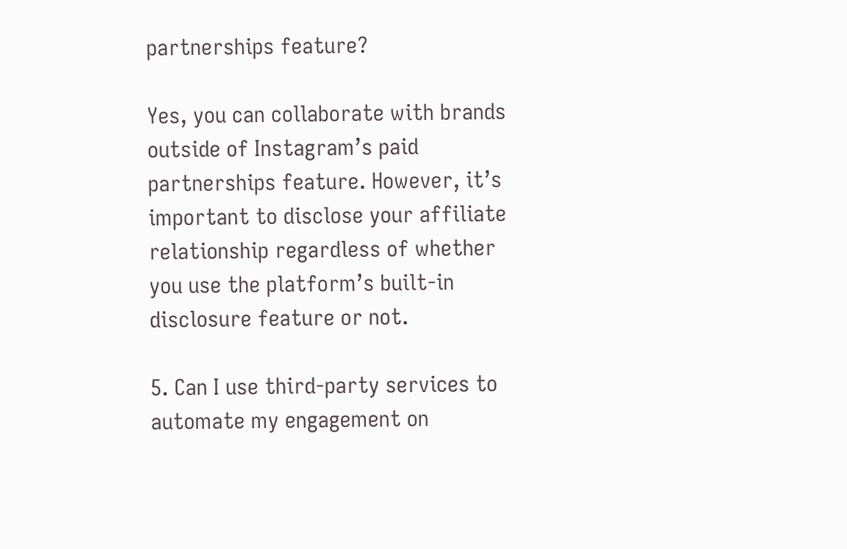partnerships feature?

Yes, you can collaborate with brands outside of Instagram’s paid partnerships feature. However, it’s important to disclose your affiliate relationship regardless of whether you use the platform’s built-in disclosure feature or not.

5. Can I use third-party services to automate my engagement on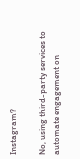Instagram?

No, using third-party services to automate engagement on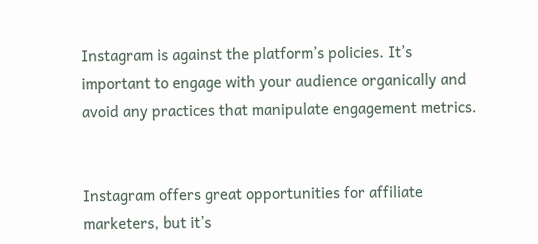Instagram is against the platform’s policies. It’s important to engage with your audience organically and avoid any practices that manipulate engagement metrics.


Instagram offers great opportunities for affiliate marketers, but it’s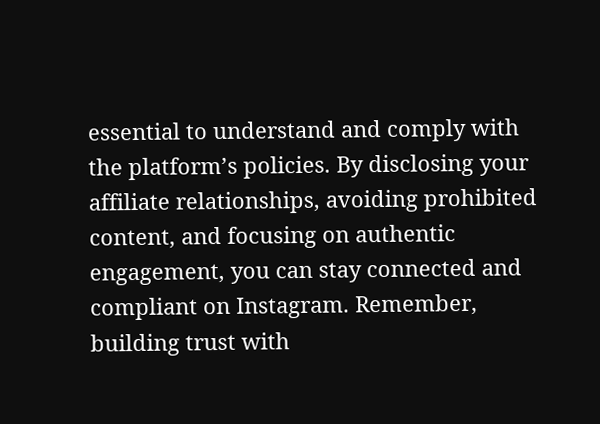essential to understand and comply with the platform’s policies. By disclosing your affiliate relationships, avoiding prohibited content, and focusing on authentic engagement, you can stay connected and compliant on Instagram. Remember, building trust with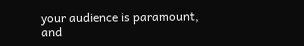your audience is paramount, and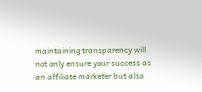maintaining transparency will not only ensure your success as an affiliate marketer but also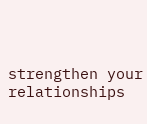strengthen your relationships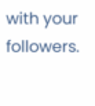with your followers.